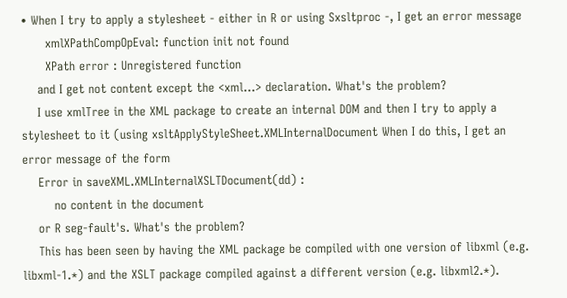• When I try to apply a stylesheet - either in R or using Sxsltproc -, I get an error message
      xmlXPathCompOpEval: function init not found
      XPath error : Unregistered function
    and I get not content except the <xml...> declaration. What's the problem?
    I use xmlTree in the XML package to create an internal DOM and then I try to apply a stylesheet to it (using xsltApplyStyleSheet.XMLInternalDocument When I do this, I get an error message of the form
    Error in saveXML.XMLInternalXSLTDocument(dd) :
        no content in the document
    or R seg-fault's. What's the problem?
    This has been seen by having the XML package be compiled with one version of libxml (e.g. libxml-1.*) and the XSLT package compiled against a different version (e.g. libxml2.*).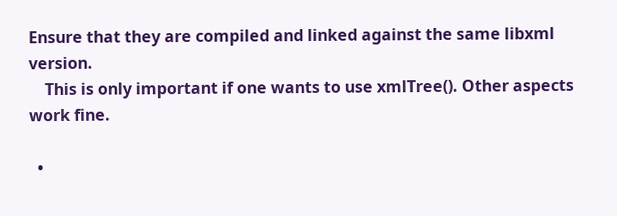Ensure that they are compiled and linked against the same libxml version.
    This is only important if one wants to use xmlTree(). Other aspects work fine.

  •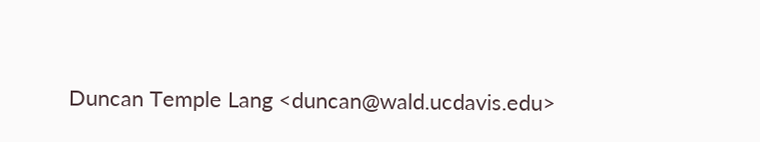Duncan Temple Lang <duncan@wald.ucdavis.edu>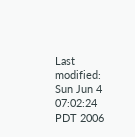Last modified: Sun Jun 4 07:02:24 PDT 2006